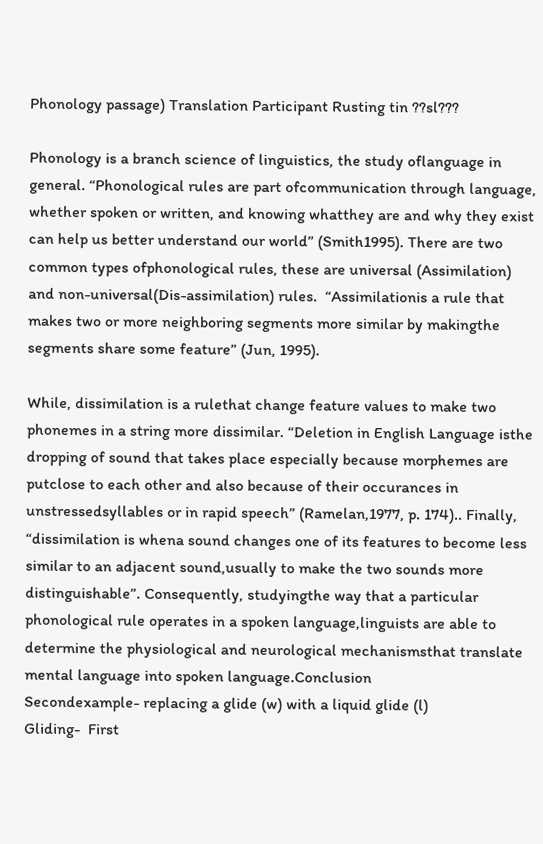Phonology passage) Translation Participant Rusting tin ??sl???

Phonology is a branch science of linguistics, the study oflanguage in general. “Phonological rules are part ofcommunication through language, whether spoken or written, and knowing whatthey are and why they exist can help us better understand our world” (Smith1995). There are two common types ofphonological rules, these are universal (Assimilation) and non-universal(Dis-assimilation) rules.  “Assimilationis a rule that makes two or more neighboring segments more similar by makingthe segments share some feature” (Jun, 1995).

While, dissimilation is a rulethat change feature values to make two phonemes in a string more dissimilar. “Deletion in English Language isthe dropping of sound that takes place especially because morphemes are putclose to each other and also because of their occurances in unstressedsyllables or in rapid speech” (Ramelan,1977, p. 174).. Finally, “dissimilation is whena sound changes one of its features to become less similar to an adjacent sound,usually to make the two sounds more distinguishable”. Consequently, studyingthe way that a particular phonological rule operates in a spoken language,linguists are able to determine the physiological and neurological mechanismsthat translate mental language into spoken language.Conclusion                                          Secondexample- replacing a glide (w) with a liquid glide (l)                          Gliding-  First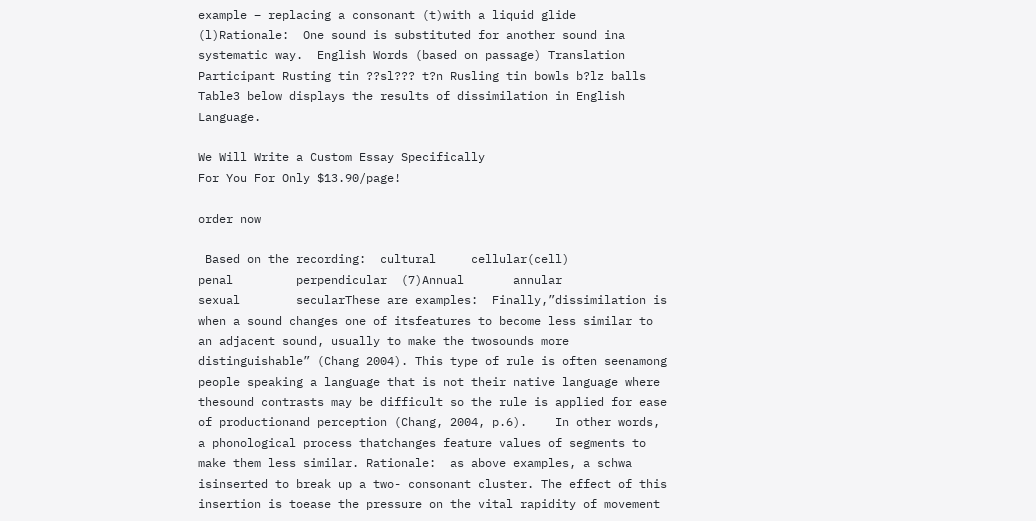example – replacing a consonant (t)with a liquid glide (l)Rationale:  One sound is substituted for another sound ina systematic way.  English Words (based on passage) Translation Participant Rusting tin ??sl??? t?n Rusling tin bowls b?lz balls Table3 below displays the results of dissimilation in English Language.

We Will Write a Custom Essay Specifically
For You For Only $13.90/page!

order now

 Based on the recording:  cultural     cellular(cell)                penal         perpendicular  (7)Annual       annular                           sexual        secularThese are examples:  Finally,”dissimilation is when a sound changes one of itsfeatures to become less similar to an adjacent sound, usually to make the twosounds more distinguishable” (Chang 2004). This type of rule is often seenamong people speaking a language that is not their native language where thesound contrasts may be difficult so the rule is applied for ease of productionand perception (Chang, 2004, p.6).    In other words, a phonological process thatchanges feature values of segments to make them less similar. Rationale:  as above examples, a schwa isinserted to break up a two- consonant cluster. The effect of this insertion is toease the pressure on the vital rapidity of movement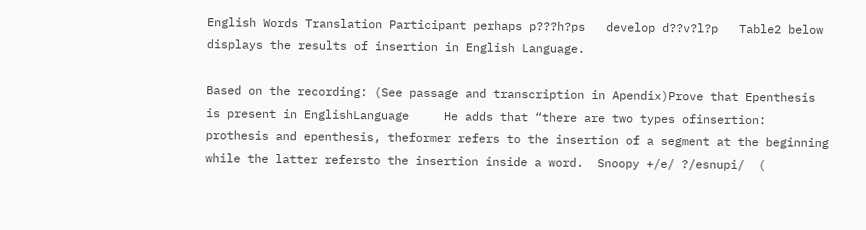English Words Translation Participant perhaps p???h?ps   develop d??v?l?p   Table2 below displays the results of insertion in English Language.

Based on the recording: (See passage and transcription in Apendix)Prove that Epenthesis is present in EnglishLanguage     He adds that “there are two types ofinsertion:  prothesis and epenthesis, theformer refers to the insertion of a segment at the beginning while the latter refersto the insertion inside a word.  Snoopy +/e/ ?/esnupi/  (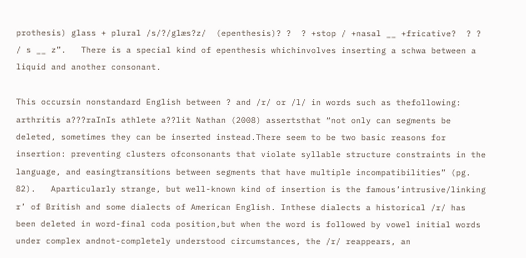prothesis) glass + plural /s/?/glæs?z/  (epenthesis)? ?  ? +stop / +nasal __ +fricative?  ? ? / s __ z”.   There is a special kind of epenthesis whichinvolves inserting a schwa between a liquid and another consonant.

This occursin nonstandard English between ? and /r/ or /l/ in words such as thefollowing: arthritis a???raInIs athlete a??lit Nathan (2008) assertsthat “not only can segments be deleted, sometimes they can be inserted instead.There seem to be two basic reasons for insertion: preventing clusters ofconsonants that violate syllable structure constraints in the language, and easingtransitions between segments that have multiple incompatibilities” (pg. 82).   Aparticularly strange, but well-known kind of insertion is the famous’intrusive/linking r’ of British and some dialects of American English. Inthese dialects a historical /r/ has been deleted in word-final coda position,but when the word is followed by vowel initial words under complex andnot-completely understood circumstances, the /r/ reappears, an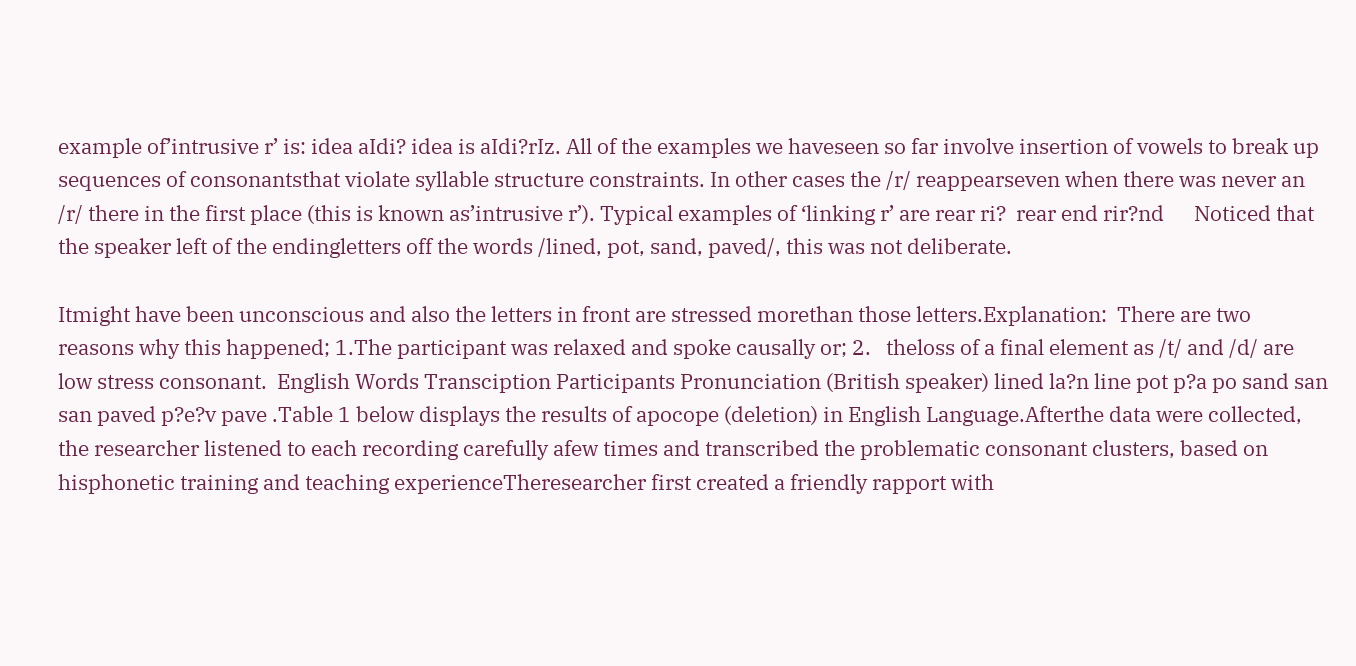example of’intrusive r’ is: idea aIdi? idea is aIdi?rIz. All of the examples we haveseen so far involve insertion of vowels to break up sequences of consonantsthat violate syllable structure constraints. In other cases the /r/ reappearseven when there was never an /r/ there in the first place (this is known as’intrusive r’). Typical examples of ‘linking r’ are rear ri?  rear end rir?nd      Noticed that the speaker left of the endingletters off the words /lined, pot, sand, paved/, this was not deliberate.

Itmight have been unconscious and also the letters in front are stressed morethan those letters.Explanation:  There are two reasons why this happened; 1.The participant was relaxed and spoke causally or; 2.   theloss of a final element as /t/ and /d/ are low stress consonant.  English Words Transciption Participants Pronunciation (British speaker) lined la?n line pot p?a po sand san san paved p?e?v pave .Table 1 below displays the results of apocope (deletion) in English Language.Afterthe data were collected, the researcher listened to each recording carefully afew times and transcribed the problematic consonant clusters, based on hisphonetic training and teaching experienceTheresearcher first created a friendly rapport with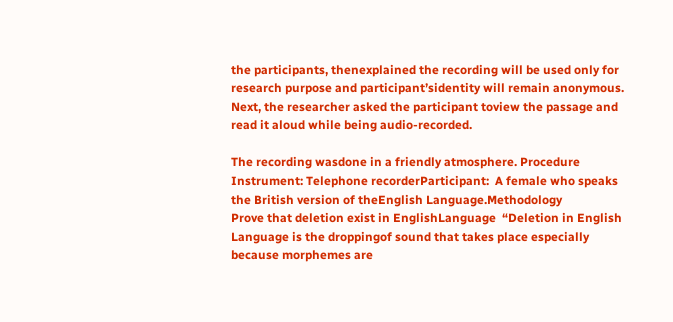the participants, thenexplained the recording will be used only for research purpose and participant’sidentity will remain anonymous. Next, the researcher asked the participant toview the passage and read it aloud while being audio-recorded.

The recording wasdone in a friendly atmosphere. Procedure Instrument: Telephone recorderParticipant:  A female who speaks the British version of theEnglish Language.Methodology                                                                              Prove that deletion exist in EnglishLanguage  “Deletion in English Language is the droppingof sound that takes place especially because morphemes are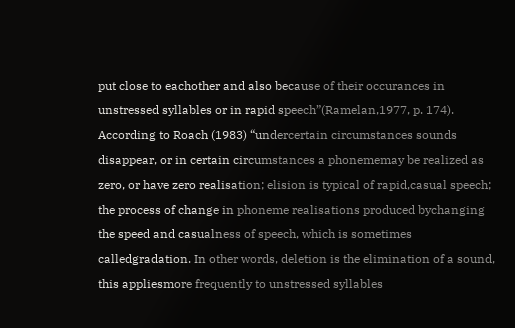put close to eachother and also because of their occurances in unstressed syllables or in rapid speech”(Ramelan,1977, p. 174). According to Roach (1983) “undercertain circumstances sounds disappear, or in certain circumstances a phonememay be realized as zero, or have zero realisation; elision is typical of rapid,casual speech; the process of change in phoneme realisations produced bychanging the speed and casualness of speech, which is sometimes calledgradation. In other words, deletion is the elimination of a sound, this appliesmore frequently to unstressed syllables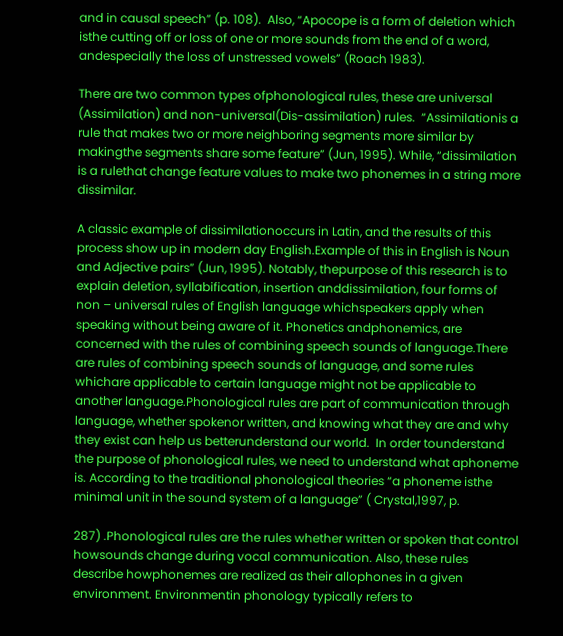and in causal speech” (p. 108).  Also, “Apocope is a form of deletion which isthe cutting off or loss of one or more sounds from the end of a word, andespecially the loss of unstressed vowels” (Roach 1983).

There are two common types ofphonological rules, these are universal (Assimilation) and non-universal(Dis-assimilation) rules.  “Assimilationis a rule that makes two or more neighboring segments more similar by makingthe segments share some feature” (Jun, 1995). While, “dissimilation is a rulethat change feature values to make two phonemes in a string more dissimilar.

A classic example of dissimilationoccurs in Latin, and the results of this process show up in modern day English.Example of this in English is Noun and Adjective pairs” (Jun, 1995). Notably, thepurpose of this research is to explain deletion, syllabification, insertion anddissimilation, four forms of non – universal rules of English language whichspeakers apply when speaking without being aware of it. Phonetics andphonemics, are concerned with the rules of combining speech sounds of language.There are rules of combining speech sounds of language, and some rules whichare applicable to certain language might not be applicable to another language.Phonological rules are part of communication through language, whether spokenor written, and knowing what they are and why they exist can help us betterunderstand our world.  In order tounderstand the purpose of phonological rules, we need to understand what aphoneme is. According to the traditional phonological theories “a phoneme isthe minimal unit in the sound system of a language” ( Crystal,1997, p.

287) .Phonological rules are the rules whether written or spoken that control howsounds change during vocal communication. Also, these rules describe howphonemes are realized as their allophones in a given environment. Environmentin phonology typically refers to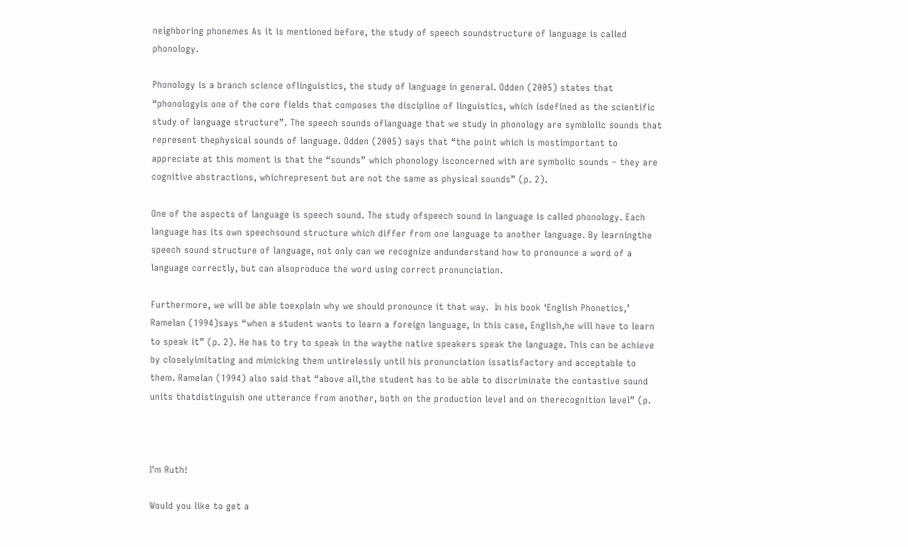neighboring phonemes As it is mentioned before, the study of speech soundstructure of language is called phonology.

Phonology is a branch science oflinguistics, the study of language in general. Odden (2005) states that “phonologyis one of the core fields that composes the discipline of linguistics, which isdefined as the scientific study of language structure”. The speech sounds oflanguage that we study in phonology are symblolic sounds that represent thephysical sounds of language. Odden (2005) says that “the point which is mostimportant to appreciate at this moment is that the “sounds” which phonology isconcerned with are symbolic sounds – they are cognitive abstractions, whichrepresent but are not the same as physical sounds” (p. 2).

One of the aspects of language is speech sound. The study ofspeech sound in language is called phonology. Each language has its own speechsound structure which differ from one language to another language. By learningthe speech sound structure of language, not only can we recognize andunderstand how to pronounce a word of a language correctly, but can alsoproduce the word using correct pronunciation.

Furthermore, we will be able toexplain why we should pronounce it that way.  In his book ‘English Phonetics,’ Ramelan (1994)says “when a student wants to learn a foreign language, in this case, English,he will have to learn to speak it” (p. 2). He has to try to speak in the waythe native speakers speak the language. This can be achieve by closelyimitating and mimicking them untirelessly until his pronunciation issatisfactory and acceptable to them. Ramelan (1994) also said that “above all,the student has to be able to discriminate the contastive sound units thatdistinguish one utterance from another, both on the production level and on therecognition level” (p.



I'm Ruth!

Would you like to get a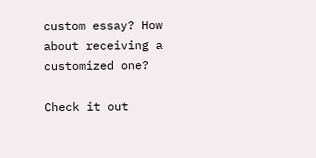custom essay? How about receiving a customized one?

Check it out